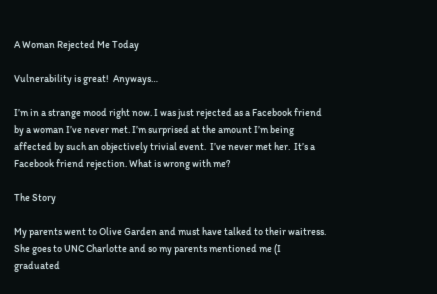A Woman Rejected Me Today

Vulnerability is great!  Anyways…

I’m in a strange mood right now. I was just rejected as a Facebook friend by a woman I’ve never met. I’m surprised at the amount I’m being affected by such an objectively trivial event.  I’ve never met her.  It’s a Facebook friend rejection. What is wrong with me?

The Story

My parents went to Olive Garden and must have talked to their waitress. She goes to UNC Charlotte and so my parents mentioned me (I graduated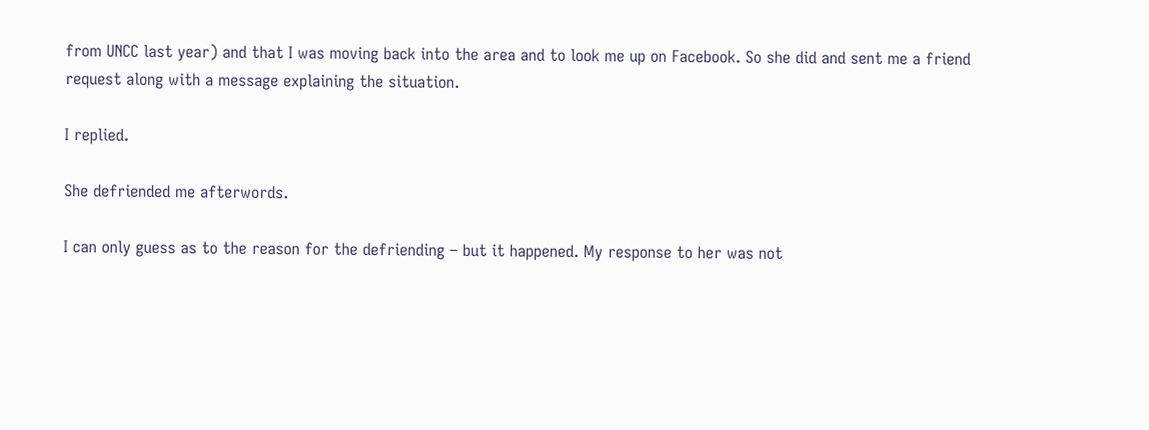from UNCC last year) and that I was moving back into the area and to look me up on Facebook. So she did and sent me a friend request along with a message explaining the situation.

I replied.

She defriended me afterwords.

I can only guess as to the reason for the defriending – but it happened. My response to her was not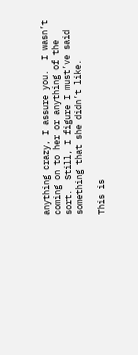anything crazy, I assure you.  I wasn’t coming on to her or anything of the sort.  Still, I figure I must’ve said something that she didn’t like.

This is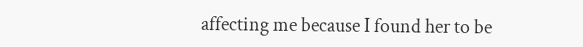affecting me because I found her to be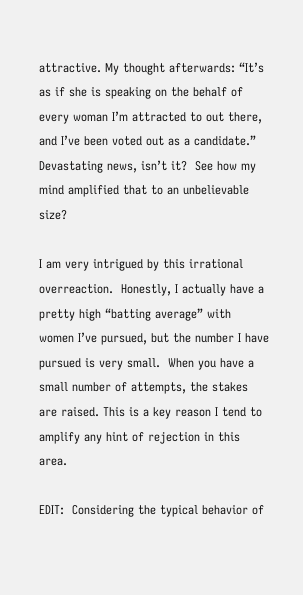attractive. My thought afterwards: “It’s as if she is speaking on the behalf of every woman I’m attracted to out there, and I’ve been voted out as a candidate.” Devastating news, isn’t it?  See how my mind amplified that to an unbelievable size?

I am very intrigued by this irrational overreaction.  Honestly, I actually have a pretty high “batting average” with women I’ve pursued, but the number I have pursued is very small.  When you have a small number of attempts, the stakes are raised. This is a key reason I tend to amplify any hint of rejection in this area.

EDIT:  Considering the typical behavior of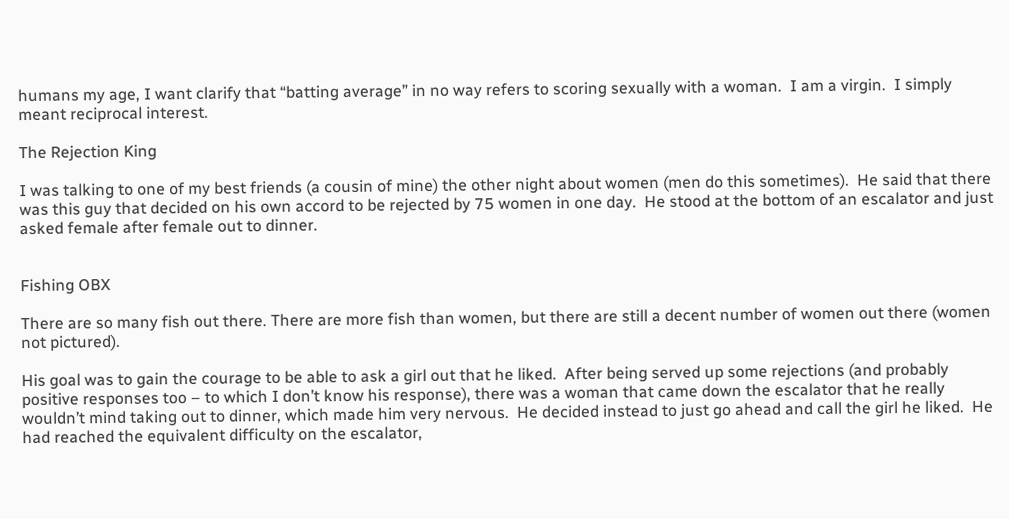humans my age, I want clarify that “batting average” in no way refers to scoring sexually with a woman.  I am a virgin.  I simply meant reciprocal interest.

The Rejection King

I was talking to one of my best friends (a cousin of mine) the other night about women (men do this sometimes).  He said that there was this guy that decided on his own accord to be rejected by 75 women in one day.  He stood at the bottom of an escalator and just asked female after female out to dinner.


Fishing OBX

There are so many fish out there. There are more fish than women, but there are still a decent number of women out there (women not pictured).

His goal was to gain the courage to be able to ask a girl out that he liked.  After being served up some rejections (and probably positive responses too – to which I don’t know his response), there was a woman that came down the escalator that he really wouldn’t mind taking out to dinner, which made him very nervous.  He decided instead to just go ahead and call the girl he liked.  He had reached the equivalent difficulty on the escalator,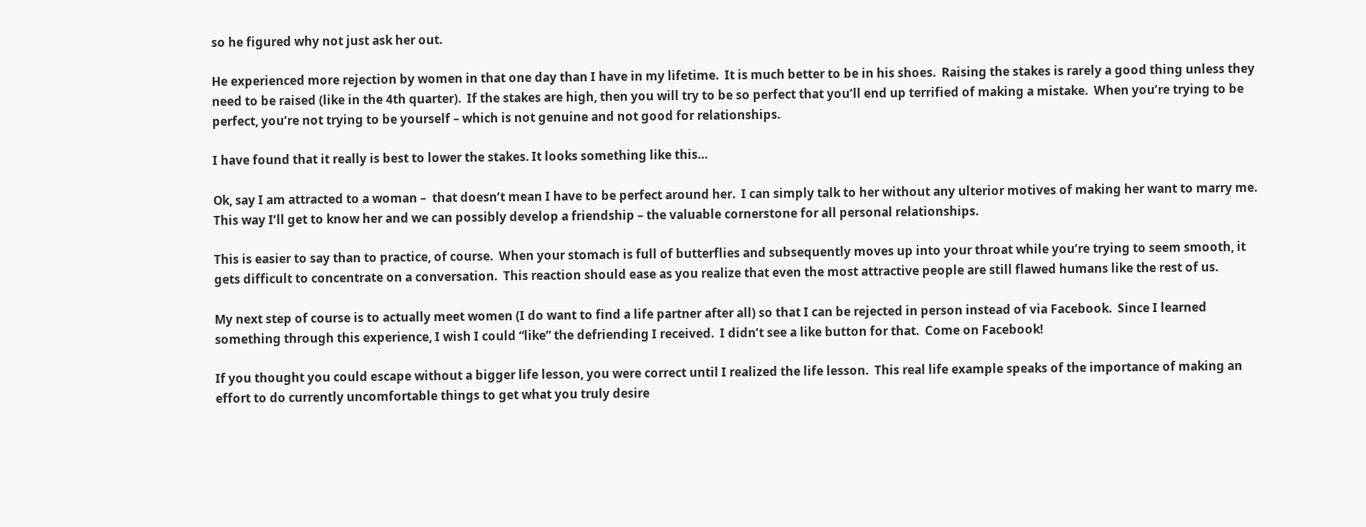so he figured why not just ask her out.

He experienced more rejection by women in that one day than I have in my lifetime.  It is much better to be in his shoes.  Raising the stakes is rarely a good thing unless they need to be raised (like in the 4th quarter).  If the stakes are high, then you will try to be so perfect that you’ll end up terrified of making a mistake.  When you’re trying to be perfect, you’re not trying to be yourself – which is not genuine and not good for relationships.

I have found that it really is best to lower the stakes. It looks something like this…

Ok, say I am attracted to a woman –  that doesn’t mean I have to be perfect around her.  I can simply talk to her without any ulterior motives of making her want to marry me.  This way I’ll get to know her and we can possibly develop a friendship – the valuable cornerstone for all personal relationships.

This is easier to say than to practice, of course.  When your stomach is full of butterflies and subsequently moves up into your throat while you’re trying to seem smooth, it gets difficult to concentrate on a conversation.  This reaction should ease as you realize that even the most attractive people are still flawed humans like the rest of us.

My next step of course is to actually meet women (I do want to find a life partner after all) so that I can be rejected in person instead of via Facebook.  Since I learned something through this experience, I wish I could “like” the defriending I received.  I didn’t see a like button for that.  Come on Facebook!

If you thought you could escape without a bigger life lesson, you were correct until I realized the life lesson.  This real life example speaks of the importance of making an effort to do currently uncomfortable things to get what you truly desire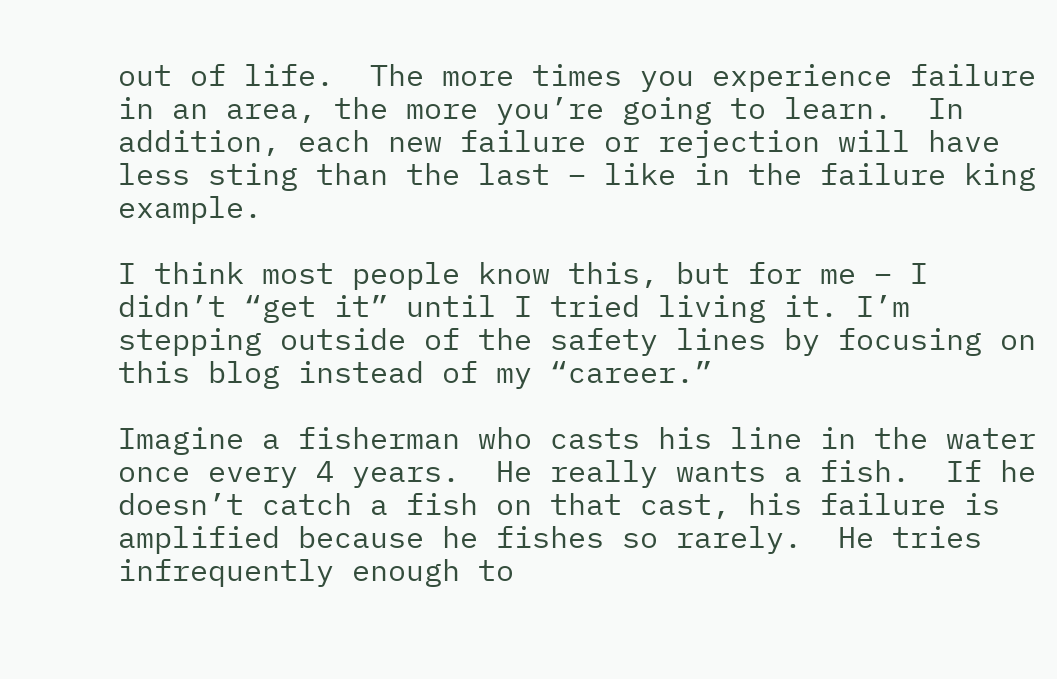out of life.  The more times you experience failure in an area, the more you’re going to learn.  In addition, each new failure or rejection will have less sting than the last – like in the failure king example.

I think most people know this, but for me – I didn’t “get it” until I tried living it. I’m stepping outside of the safety lines by focusing on this blog instead of my “career.”

Imagine a fisherman who casts his line in the water once every 4 years.  He really wants a fish.  If he doesn’t catch a fish on that cast, his failure is amplified because he fishes so rarely.  He tries infrequently enough to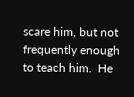scare him, but not frequently enough to teach him.  He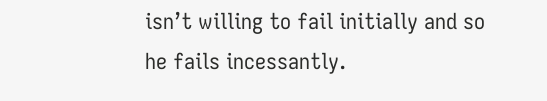isn’t willing to fail initially and so he fails incessantly.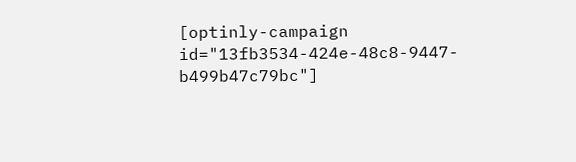[optinly-campaign id="13fb3534-424e-48c8-9447-b499b47c79bc"]